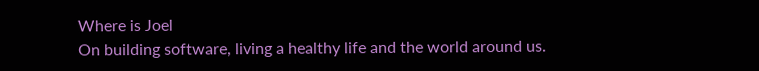Where is Joel
On building software, living a healthy life and the world around us.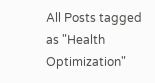All Posts tagged as "Health Optimization"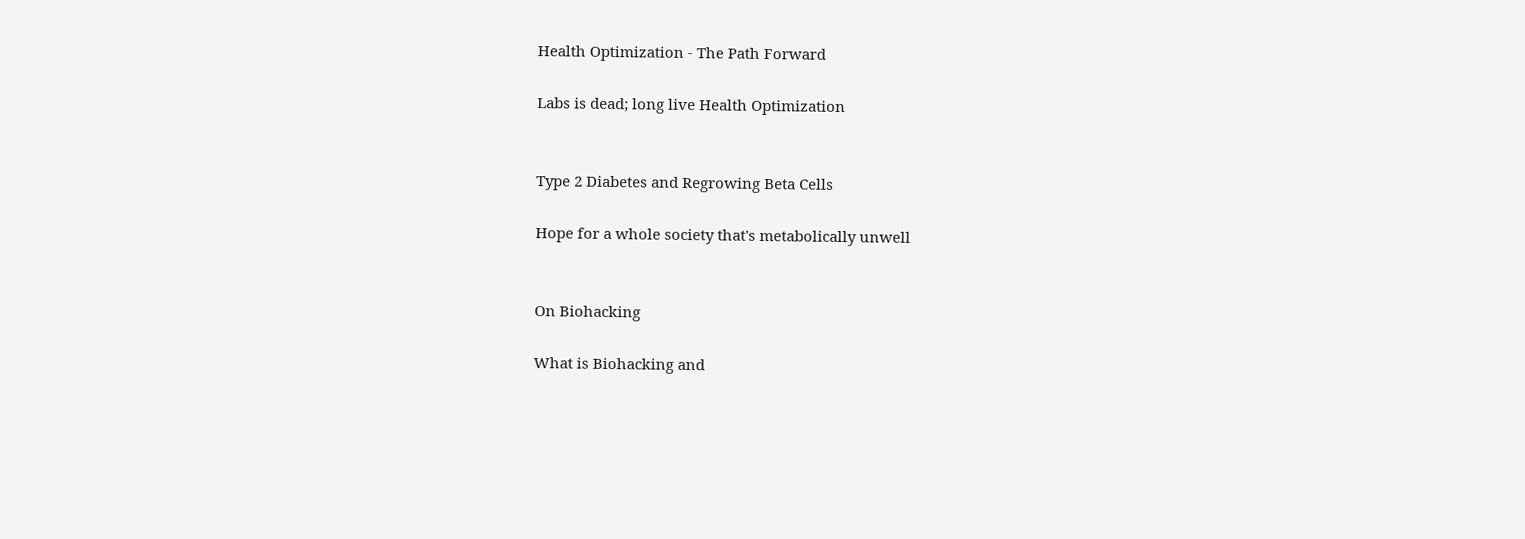Health Optimization - The Path Forward

Labs is dead; long live Health Optimization


Type 2 Diabetes and Regrowing Beta Cells

Hope for a whole society that's metabolically unwell


On Biohacking

What is Biohacking and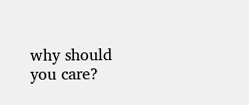why should you care?